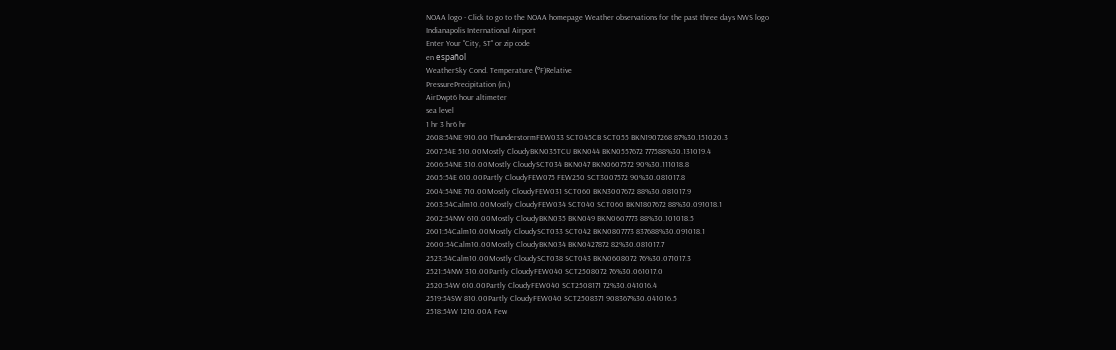NOAA logo - Click to go to the NOAA homepage Weather observations for the past three days NWS logo
Indianapolis International Airport
Enter Your "City, ST" or zip code
en español
WeatherSky Cond. Temperature (ºF)Relative
PressurePrecipitation (in.)
AirDwpt6 hour altimeter
sea level
1 hr 3 hr6 hr
2608:54NE 910.00 ThunderstormFEW033 SCT045CB SCT055 BKN1907268 87%30.151020.3
2607:54E 510.00Mostly CloudyBKN035TCU BKN044 BKN0557672 777588%30.131019.4
2606:54NE 310.00Mostly CloudySCT034 BKN047 BKN0607572 90%30.111018.8
2605:54E 610.00Partly CloudyFEW075 FEW250 SCT3007572 90%30.081017.8
2604:54NE 710.00Mostly CloudyFEW031 SCT060 BKN3007672 88%30.081017.9
2603:54Calm10.00Mostly CloudyFEW034 SCT040 SCT060 BKN1807672 88%30.091018.1
2602:54NW 610.00Mostly CloudyBKN035 BKN049 BKN0607773 88%30.101018.5
2601:54Calm10.00Mostly CloudySCT033 SCT042 BKN0807773 837688%30.091018.1
2600:54Calm10.00Mostly CloudyBKN034 BKN0427872 82%30.081017.7
2523:54Calm10.00Mostly CloudySCT038 SCT043 BKN0608072 76%30.071017.3
2521:54NW 310.00Partly CloudyFEW040 SCT2508072 76%30.061017.0
2520:54W 610.00Partly CloudyFEW040 SCT2508171 72%30.041016.4
2519:54SW 810.00Partly CloudyFEW040 SCT2508371 908367%30.041016.5
2518:54W 1210.00A Few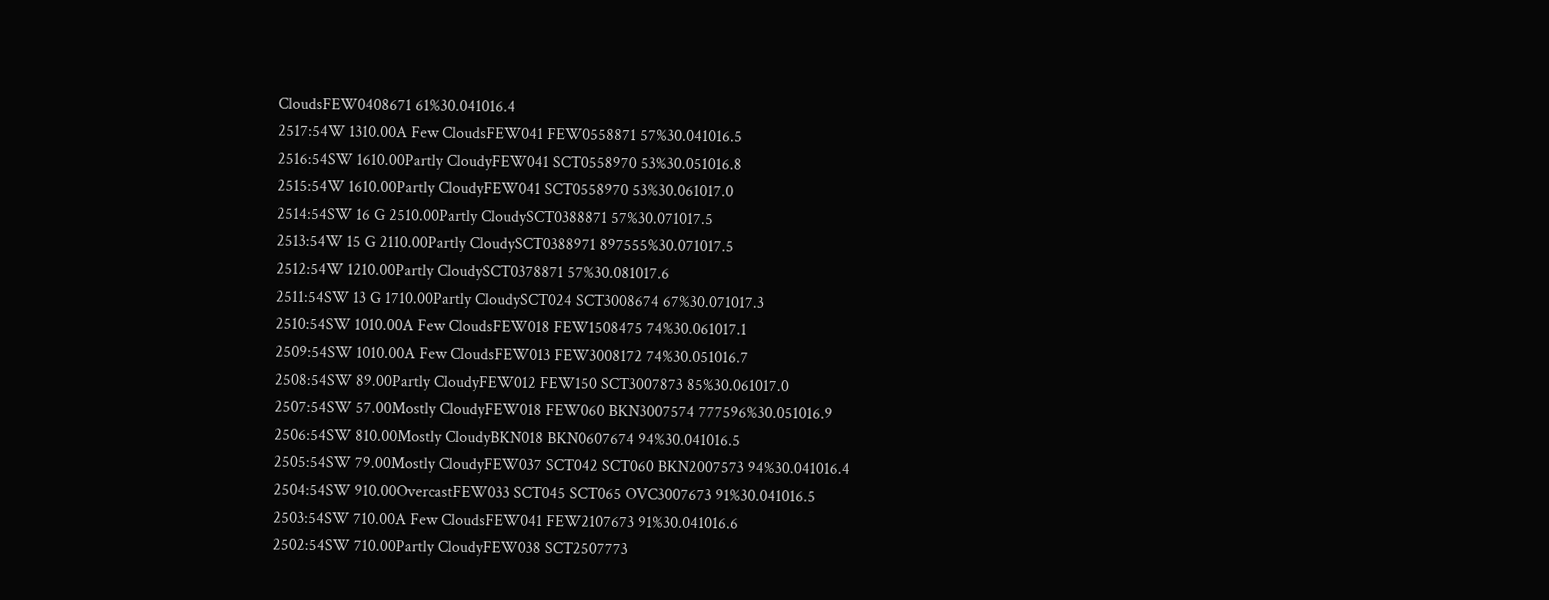CloudsFEW0408671 61%30.041016.4
2517:54W 1310.00A Few CloudsFEW041 FEW0558871 57%30.041016.5
2516:54SW 1610.00Partly CloudyFEW041 SCT0558970 53%30.051016.8
2515:54W 1610.00Partly CloudyFEW041 SCT0558970 53%30.061017.0
2514:54SW 16 G 2510.00Partly CloudySCT0388871 57%30.071017.5
2513:54W 15 G 2110.00Partly CloudySCT0388971 897555%30.071017.5
2512:54W 1210.00Partly CloudySCT0378871 57%30.081017.6
2511:54SW 13 G 1710.00Partly CloudySCT024 SCT3008674 67%30.071017.3
2510:54SW 1010.00A Few CloudsFEW018 FEW1508475 74%30.061017.1
2509:54SW 1010.00A Few CloudsFEW013 FEW3008172 74%30.051016.7
2508:54SW 89.00Partly CloudyFEW012 FEW150 SCT3007873 85%30.061017.0
2507:54SW 57.00Mostly CloudyFEW018 FEW060 BKN3007574 777596%30.051016.9
2506:54SW 810.00Mostly CloudyBKN018 BKN0607674 94%30.041016.5
2505:54SW 79.00Mostly CloudyFEW037 SCT042 SCT060 BKN2007573 94%30.041016.4
2504:54SW 910.00OvercastFEW033 SCT045 SCT065 OVC3007673 91%30.041016.5
2503:54SW 710.00A Few CloudsFEW041 FEW2107673 91%30.041016.6
2502:54SW 710.00Partly CloudyFEW038 SCT2507773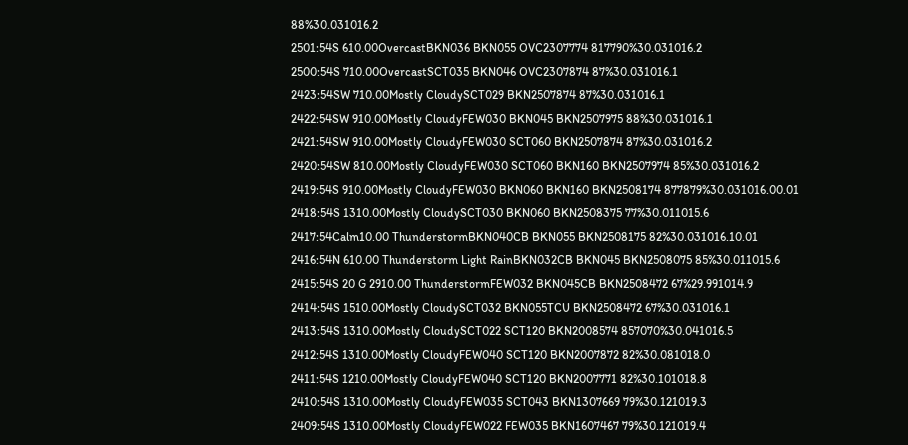88%30.031016.2
2501:54S 610.00OvercastBKN036 BKN055 OVC2307774 817790%30.031016.2
2500:54S 710.00OvercastSCT035 BKN046 OVC2307874 87%30.031016.1
2423:54SW 710.00Mostly CloudySCT029 BKN2507874 87%30.031016.1
2422:54SW 910.00Mostly CloudyFEW030 BKN045 BKN2507975 88%30.031016.1
2421:54SW 910.00Mostly CloudyFEW030 SCT060 BKN2507874 87%30.031016.2
2420:54SW 810.00Mostly CloudyFEW030 SCT060 BKN160 BKN2507974 85%30.031016.2
2419:54S 910.00Mostly CloudyFEW030 BKN060 BKN160 BKN2508174 877879%30.031016.00.01
2418:54S 1310.00Mostly CloudySCT030 BKN060 BKN2508375 77%30.011015.6
2417:54Calm10.00 ThunderstormBKN040CB BKN055 BKN2508175 82%30.031016.10.01
2416:54N 610.00 Thunderstorm Light RainBKN032CB BKN045 BKN2508075 85%30.011015.6
2415:54S 20 G 2910.00 ThunderstormFEW032 BKN045CB BKN2508472 67%29.991014.9
2414:54S 1510.00Mostly CloudySCT032 BKN055TCU BKN2508472 67%30.031016.1
2413:54S 1310.00Mostly CloudySCT022 SCT120 BKN2008574 857070%30.041016.5
2412:54S 1310.00Mostly CloudyFEW040 SCT120 BKN2007872 82%30.081018.0
2411:54S 1210.00Mostly CloudyFEW040 SCT120 BKN2007771 82%30.101018.8
2410:54S 1310.00Mostly CloudyFEW035 SCT043 BKN1307669 79%30.121019.3
2409:54S 1310.00Mostly CloudyFEW022 FEW035 BKN1607467 79%30.121019.4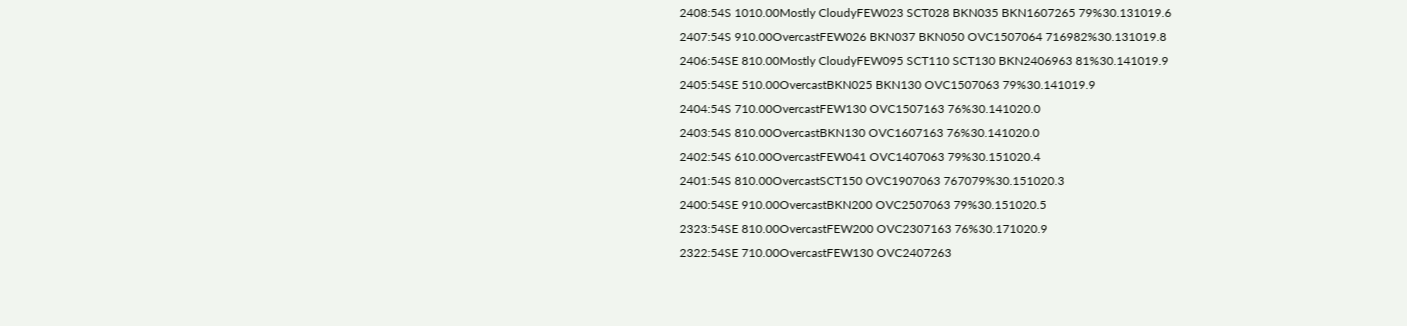2408:54S 1010.00Mostly CloudyFEW023 SCT028 BKN035 BKN1607265 79%30.131019.6
2407:54S 910.00OvercastFEW026 BKN037 BKN050 OVC1507064 716982%30.131019.8
2406:54SE 810.00Mostly CloudyFEW095 SCT110 SCT130 BKN2406963 81%30.141019.9
2405:54SE 510.00OvercastBKN025 BKN130 OVC1507063 79%30.141019.9
2404:54S 710.00OvercastFEW130 OVC1507163 76%30.141020.0
2403:54S 810.00OvercastBKN130 OVC1607163 76%30.141020.0
2402:54S 610.00OvercastFEW041 OVC1407063 79%30.151020.4
2401:54S 810.00OvercastSCT150 OVC1907063 767079%30.151020.3
2400:54SE 910.00OvercastBKN200 OVC2507063 79%30.151020.5
2323:54SE 810.00OvercastFEW200 OVC2307163 76%30.171020.9
2322:54SE 710.00OvercastFEW130 OVC2407263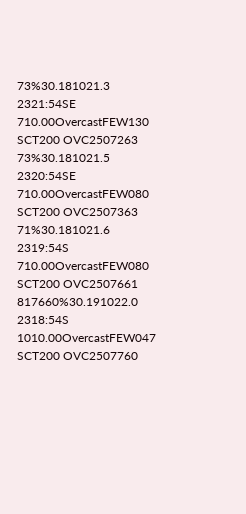73%30.181021.3
2321:54SE 710.00OvercastFEW130 SCT200 OVC2507263 73%30.181021.5
2320:54SE 710.00OvercastFEW080 SCT200 OVC2507363 71%30.181021.6
2319:54S 710.00OvercastFEW080 SCT200 OVC2507661 817660%30.191022.0
2318:54S 1010.00OvercastFEW047 SCT200 OVC2507760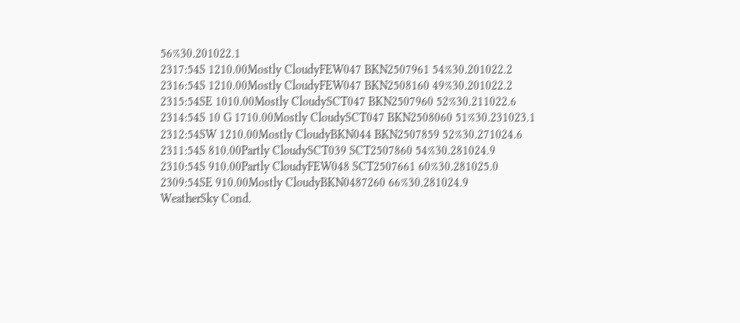56%30.201022.1
2317:54S 1210.00Mostly CloudyFEW047 BKN2507961 54%30.201022.2
2316:54S 1210.00Mostly CloudyFEW047 BKN2508160 49%30.201022.2
2315:54SE 1010.00Mostly CloudySCT047 BKN2507960 52%30.211022.6
2314:54S 10 G 1710.00Mostly CloudySCT047 BKN2508060 51%30.231023.1
2312:54SW 1210.00Mostly CloudyBKN044 BKN2507859 52%30.271024.6
2311:54S 810.00Partly CloudySCT039 SCT2507860 54%30.281024.9
2310:54S 910.00Partly CloudyFEW048 SCT2507661 60%30.281025.0
2309:54SE 910.00Mostly CloudyBKN0487260 66%30.281024.9
WeatherSky Cond.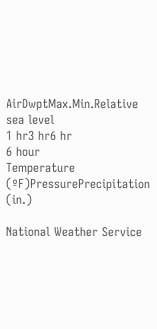AirDwptMax.Min.Relative
sea level
1 hr3 hr6 hr
6 hour
Temperature (ºF)PressurePrecipitation (in.)

National Weather Service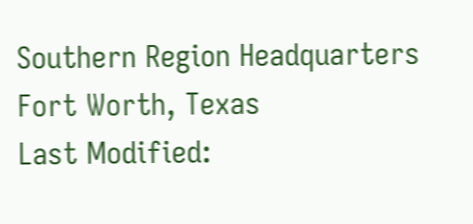Southern Region Headquarters
Fort Worth, Texas
Last Modified: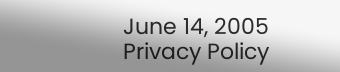June 14, 2005
Privacy Policy